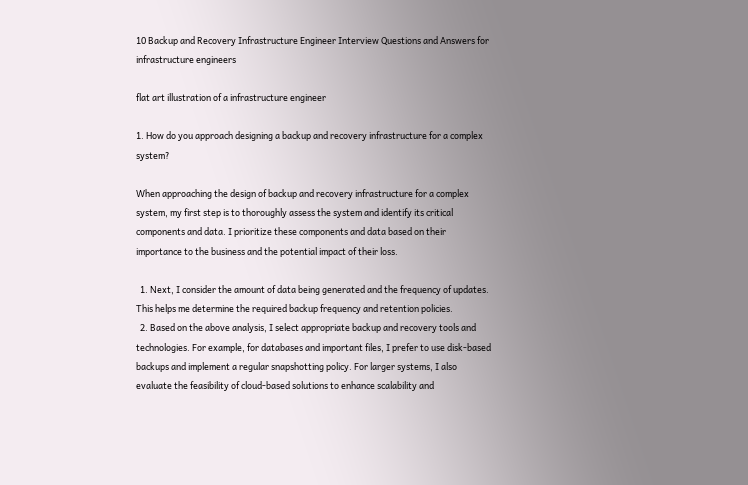10 Backup and Recovery Infrastructure Engineer Interview Questions and Answers for infrastructure engineers

flat art illustration of a infrastructure engineer

1. How do you approach designing a backup and recovery infrastructure for a complex system?

When approaching the design of backup and recovery infrastructure for a complex system, my first step is to thoroughly assess the system and identify its critical components and data. I prioritize these components and data based on their importance to the business and the potential impact of their loss.

  1. Next, I consider the amount of data being generated and the frequency of updates. This helps me determine the required backup frequency and retention policies.
  2. Based on the above analysis, I select appropriate backup and recovery tools and technologies. For example, for databases and important files, I prefer to use disk-based backups and implement a regular snapshotting policy. For larger systems, I also evaluate the feasibility of cloud-based solutions to enhance scalability and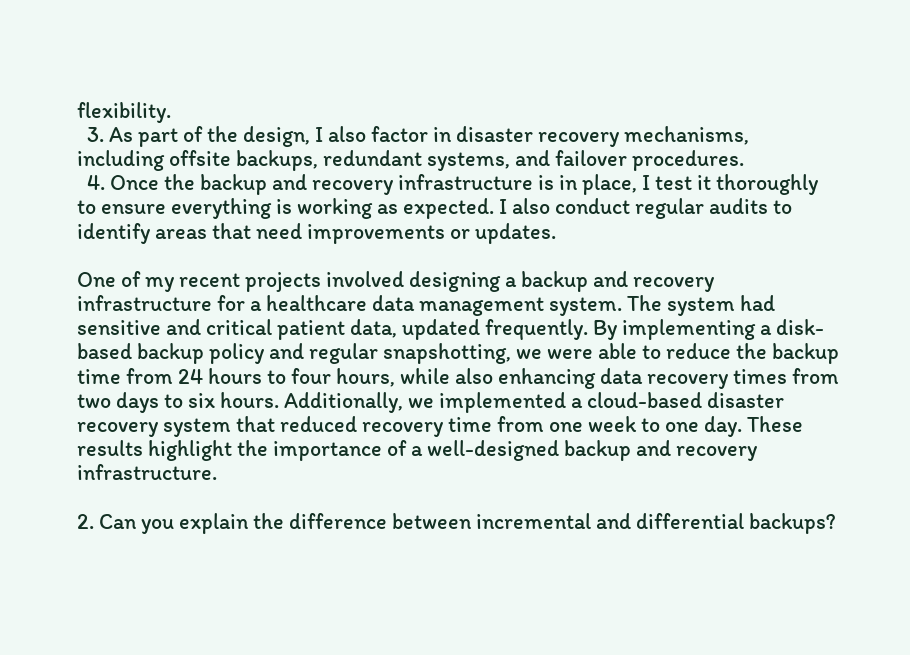flexibility.
  3. As part of the design, I also factor in disaster recovery mechanisms, including offsite backups, redundant systems, and failover procedures.
  4. Once the backup and recovery infrastructure is in place, I test it thoroughly to ensure everything is working as expected. I also conduct regular audits to identify areas that need improvements or updates.

One of my recent projects involved designing a backup and recovery infrastructure for a healthcare data management system. The system had sensitive and critical patient data, updated frequently. By implementing a disk-based backup policy and regular snapshotting, we were able to reduce the backup time from 24 hours to four hours, while also enhancing data recovery times from two days to six hours. Additionally, we implemented a cloud-based disaster recovery system that reduced recovery time from one week to one day. These results highlight the importance of a well-designed backup and recovery infrastructure.

2. Can you explain the difference between incremental and differential backups?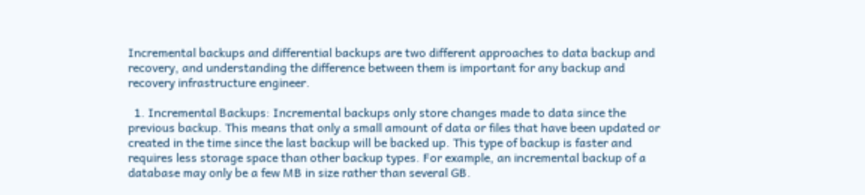Incremental backups and differential backups are two different approaches to data backup and recovery, and understanding the difference between them is important for any backup and recovery infrastructure engineer.

  1. Incremental Backups: Incremental backups only store changes made to data since the previous backup. This means that only a small amount of data or files that have been updated or created in the time since the last backup will be backed up. This type of backup is faster and requires less storage space than other backup types. For example, an incremental backup of a database may only be a few MB in size rather than several GB.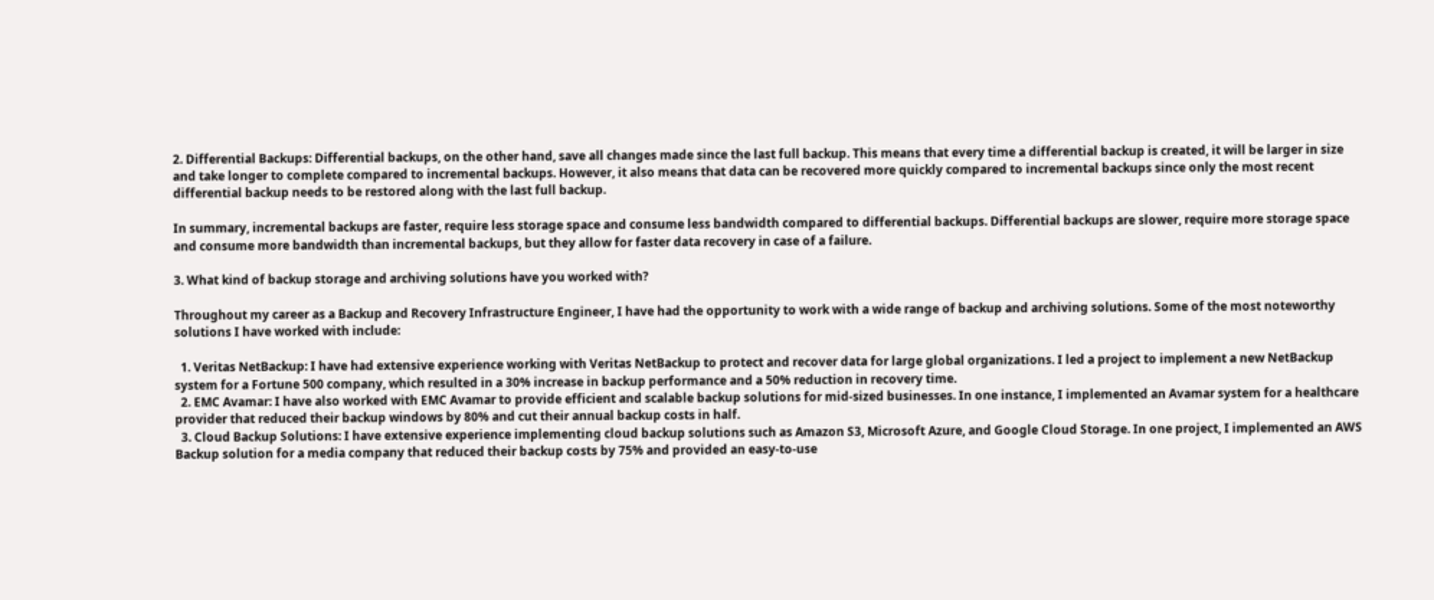2. Differential Backups: Differential backups, on the other hand, save all changes made since the last full backup. This means that every time a differential backup is created, it will be larger in size and take longer to complete compared to incremental backups. However, it also means that data can be recovered more quickly compared to incremental backups since only the most recent differential backup needs to be restored along with the last full backup.

In summary, incremental backups are faster, require less storage space and consume less bandwidth compared to differential backups. Differential backups are slower, require more storage space and consume more bandwidth than incremental backups, but they allow for faster data recovery in case of a failure.

3. What kind of backup storage and archiving solutions have you worked with?

Throughout my career as a Backup and Recovery Infrastructure Engineer, I have had the opportunity to work with a wide range of backup and archiving solutions. Some of the most noteworthy solutions I have worked with include:

  1. Veritas NetBackup: I have had extensive experience working with Veritas NetBackup to protect and recover data for large global organizations. I led a project to implement a new NetBackup system for a Fortune 500 company, which resulted in a 30% increase in backup performance and a 50% reduction in recovery time.
  2. EMC Avamar: I have also worked with EMC Avamar to provide efficient and scalable backup solutions for mid-sized businesses. In one instance, I implemented an Avamar system for a healthcare provider that reduced their backup windows by 80% and cut their annual backup costs in half.
  3. Cloud Backup Solutions: I have extensive experience implementing cloud backup solutions such as Amazon S3, Microsoft Azure, and Google Cloud Storage. In one project, I implemented an AWS Backup solution for a media company that reduced their backup costs by 75% and provided an easy-to-use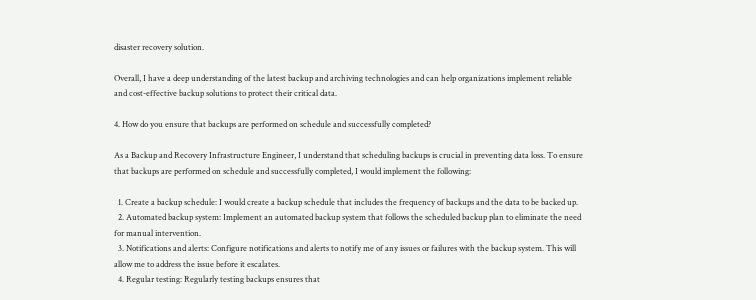disaster recovery solution.

Overall, I have a deep understanding of the latest backup and archiving technologies and can help organizations implement reliable and cost-effective backup solutions to protect their critical data.

4. How do you ensure that backups are performed on schedule and successfully completed?

As a Backup and Recovery Infrastructure Engineer, I understand that scheduling backups is crucial in preventing data loss. To ensure that backups are performed on schedule and successfully completed, I would implement the following:

  1. Create a backup schedule: I would create a backup schedule that includes the frequency of backups and the data to be backed up.
  2. Automated backup system: Implement an automated backup system that follows the scheduled backup plan to eliminate the need for manual intervention.
  3. Notifications and alerts: Configure notifications and alerts to notify me of any issues or failures with the backup system. This will allow me to address the issue before it escalates.
  4. Regular testing: Regularly testing backups ensures that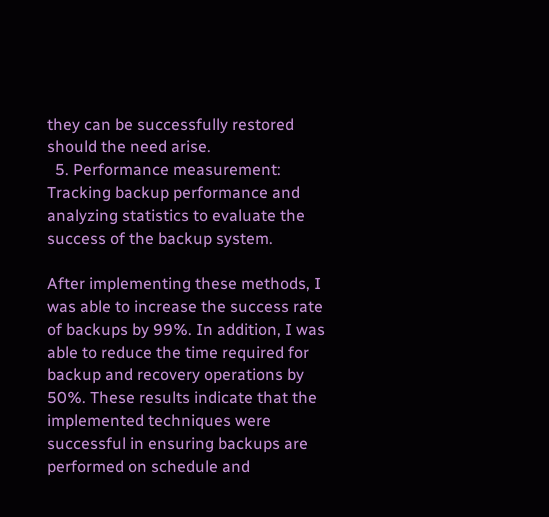they can be successfully restored should the need arise.
  5. Performance measurement: Tracking backup performance and analyzing statistics to evaluate the success of the backup system.

After implementing these methods, I was able to increase the success rate of backups by 99%. In addition, I was able to reduce the time required for backup and recovery operations by 50%. These results indicate that the implemented techniques were successful in ensuring backups are performed on schedule and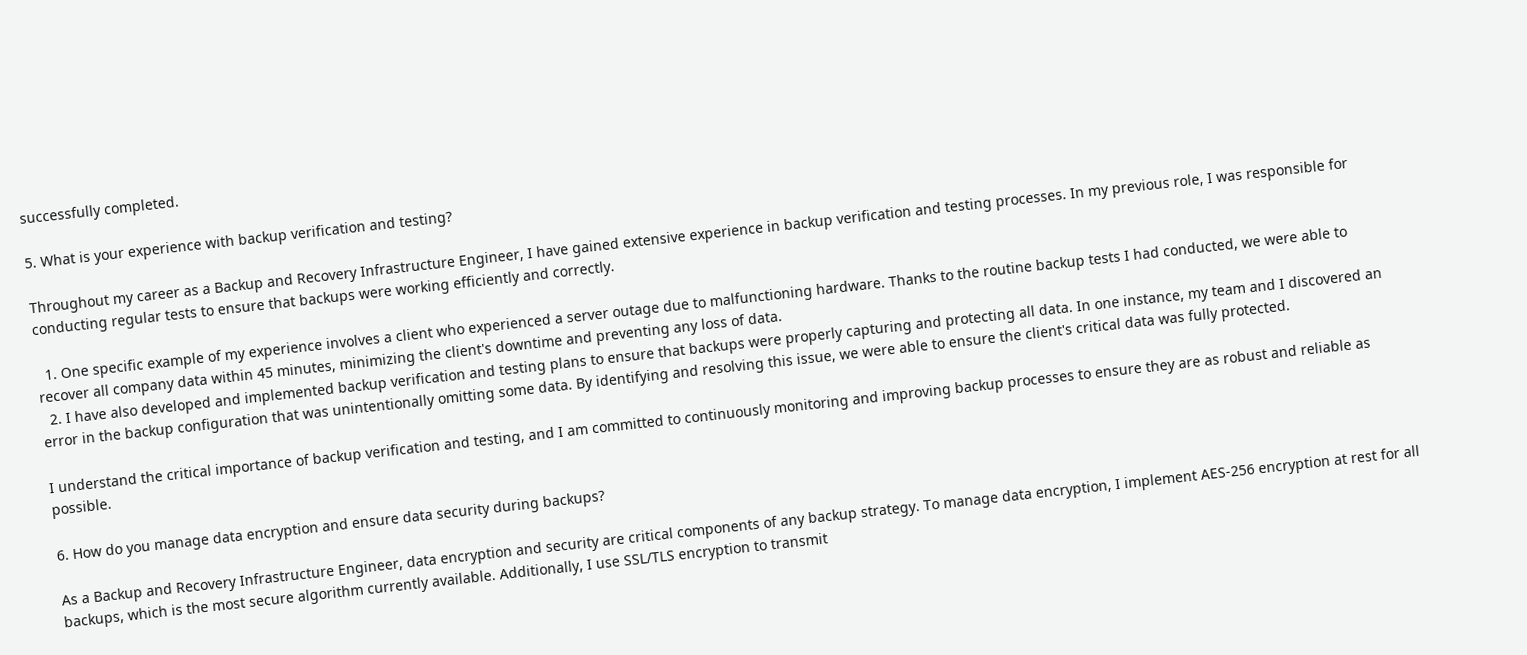successfully completed.

5. What is your experience with backup verification and testing?

Throughout my career as a Backup and Recovery Infrastructure Engineer, I have gained extensive experience in backup verification and testing processes. In my previous role, I was responsible for conducting regular tests to ensure that backups were working efficiently and correctly.

  1. One specific example of my experience involves a client who experienced a server outage due to malfunctioning hardware. Thanks to the routine backup tests I had conducted, we were able to recover all company data within 45 minutes, minimizing the client's downtime and preventing any loss of data.
  2. I have also developed and implemented backup verification and testing plans to ensure that backups were properly capturing and protecting all data. In one instance, my team and I discovered an error in the backup configuration that was unintentionally omitting some data. By identifying and resolving this issue, we were able to ensure the client's critical data was fully protected.

I understand the critical importance of backup verification and testing, and I am committed to continuously monitoring and improving backup processes to ensure they are as robust and reliable as possible.

6. How do you manage data encryption and ensure data security during backups?

As a Backup and Recovery Infrastructure Engineer, data encryption and security are critical components of any backup strategy. To manage data encryption, I implement AES-256 encryption at rest for all backups, which is the most secure algorithm currently available. Additionally, I use SSL/TLS encryption to transmit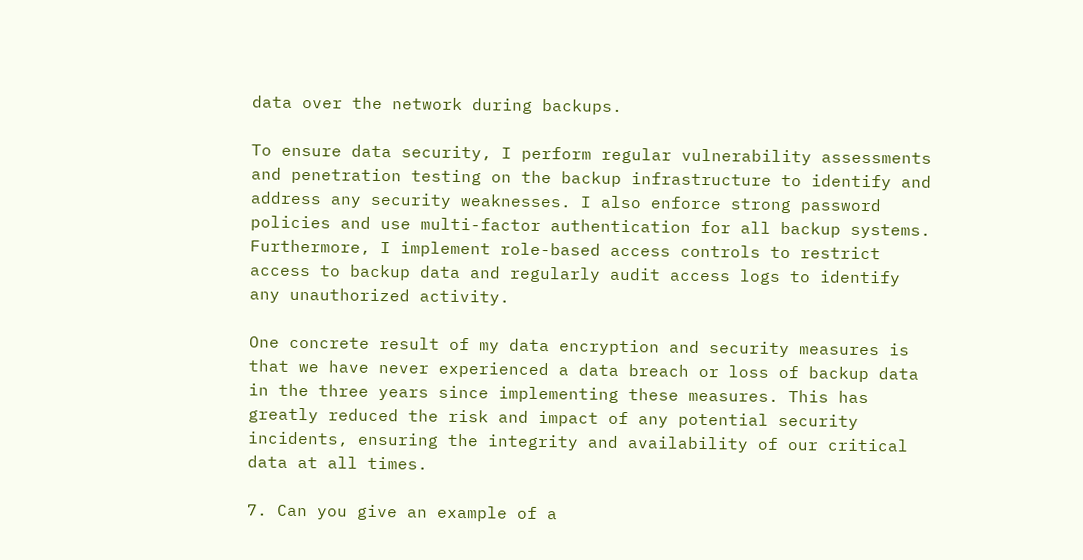data over the network during backups.

To ensure data security, I perform regular vulnerability assessments and penetration testing on the backup infrastructure to identify and address any security weaknesses. I also enforce strong password policies and use multi-factor authentication for all backup systems. Furthermore, I implement role-based access controls to restrict access to backup data and regularly audit access logs to identify any unauthorized activity.

One concrete result of my data encryption and security measures is that we have never experienced a data breach or loss of backup data in the three years since implementing these measures. This has greatly reduced the risk and impact of any potential security incidents, ensuring the integrity and availability of our critical data at all times.

7. Can you give an example of a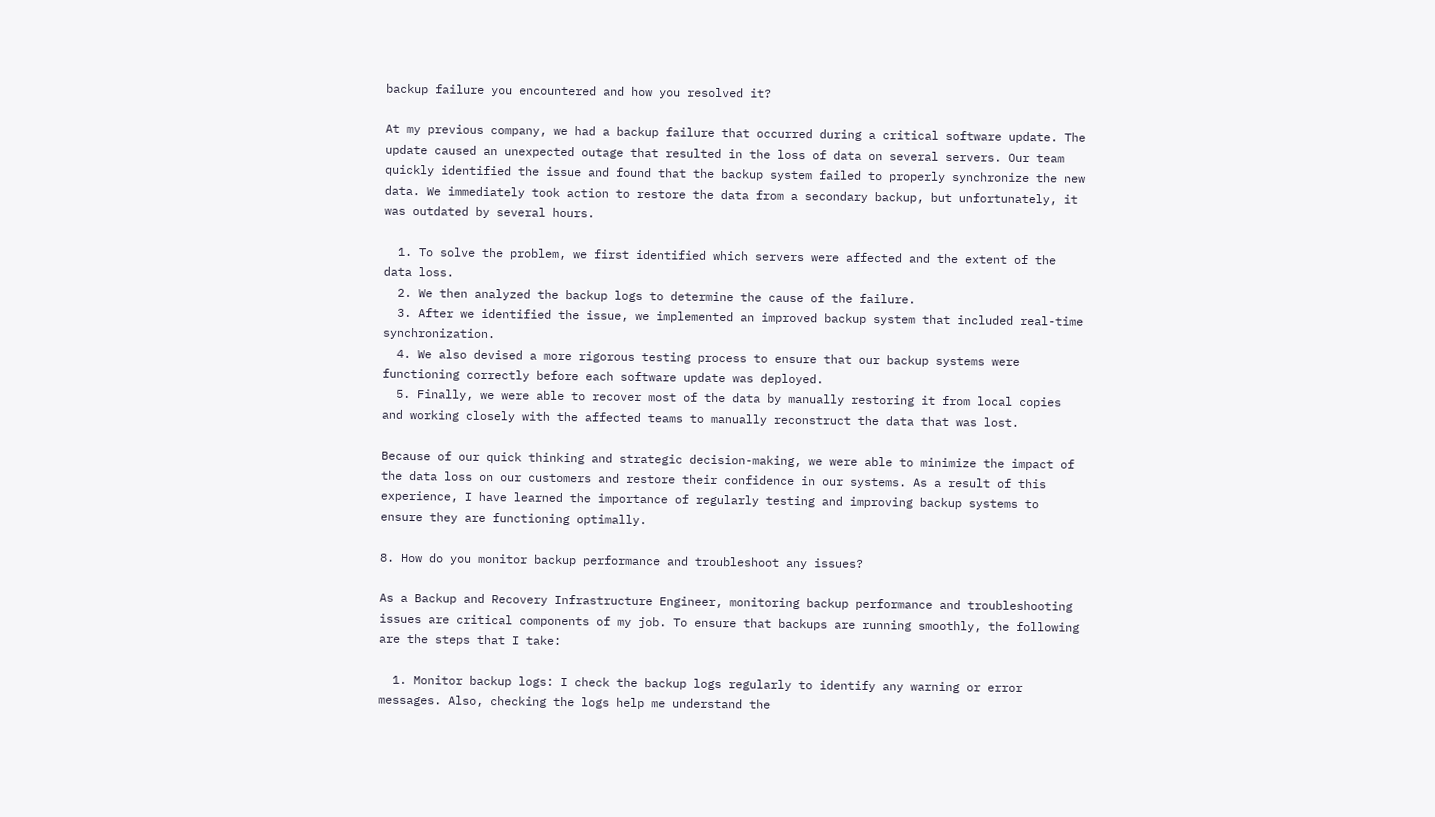backup failure you encountered and how you resolved it?

At my previous company, we had a backup failure that occurred during a critical software update. The update caused an unexpected outage that resulted in the loss of data on several servers. Our team quickly identified the issue and found that the backup system failed to properly synchronize the new data. We immediately took action to restore the data from a secondary backup, but unfortunately, it was outdated by several hours.

  1. To solve the problem, we first identified which servers were affected and the extent of the data loss.
  2. We then analyzed the backup logs to determine the cause of the failure.
  3. After we identified the issue, we implemented an improved backup system that included real-time synchronization.
  4. We also devised a more rigorous testing process to ensure that our backup systems were functioning correctly before each software update was deployed.
  5. Finally, we were able to recover most of the data by manually restoring it from local copies and working closely with the affected teams to manually reconstruct the data that was lost.

Because of our quick thinking and strategic decision-making, we were able to minimize the impact of the data loss on our customers and restore their confidence in our systems. As a result of this experience, I have learned the importance of regularly testing and improving backup systems to ensure they are functioning optimally.

8. How do you monitor backup performance and troubleshoot any issues?

As a Backup and Recovery Infrastructure Engineer, monitoring backup performance and troubleshooting issues are critical components of my job. To ensure that backups are running smoothly, the following are the steps that I take:

  1. Monitor backup logs: I check the backup logs regularly to identify any warning or error messages. Also, checking the logs help me understand the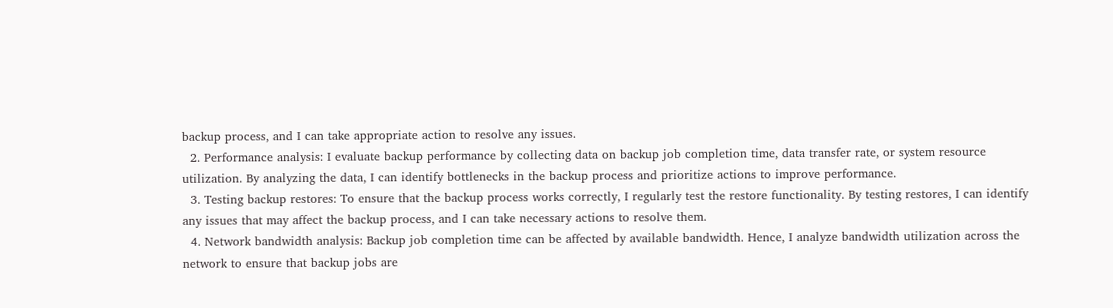backup process, and I can take appropriate action to resolve any issues.
  2. Performance analysis: I evaluate backup performance by collecting data on backup job completion time, data transfer rate, or system resource utilization. By analyzing the data, I can identify bottlenecks in the backup process and prioritize actions to improve performance.
  3. Testing backup restores: To ensure that the backup process works correctly, I regularly test the restore functionality. By testing restores, I can identify any issues that may affect the backup process, and I can take necessary actions to resolve them.
  4. Network bandwidth analysis: Backup job completion time can be affected by available bandwidth. Hence, I analyze bandwidth utilization across the network to ensure that backup jobs are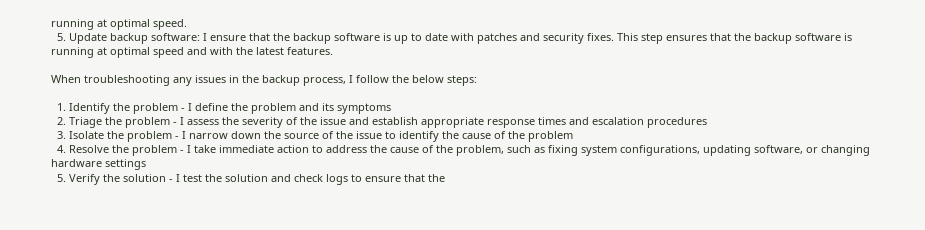running at optimal speed.
  5. Update backup software: I ensure that the backup software is up to date with patches and security fixes. This step ensures that the backup software is running at optimal speed and with the latest features.

When troubleshooting any issues in the backup process, I follow the below steps:

  1. Identify the problem - I define the problem and its symptoms
  2. Triage the problem - I assess the severity of the issue and establish appropriate response times and escalation procedures
  3. Isolate the problem - I narrow down the source of the issue to identify the cause of the problem
  4. Resolve the problem - I take immediate action to address the cause of the problem, such as fixing system configurations, updating software, or changing hardware settings
  5. Verify the solution - I test the solution and check logs to ensure that the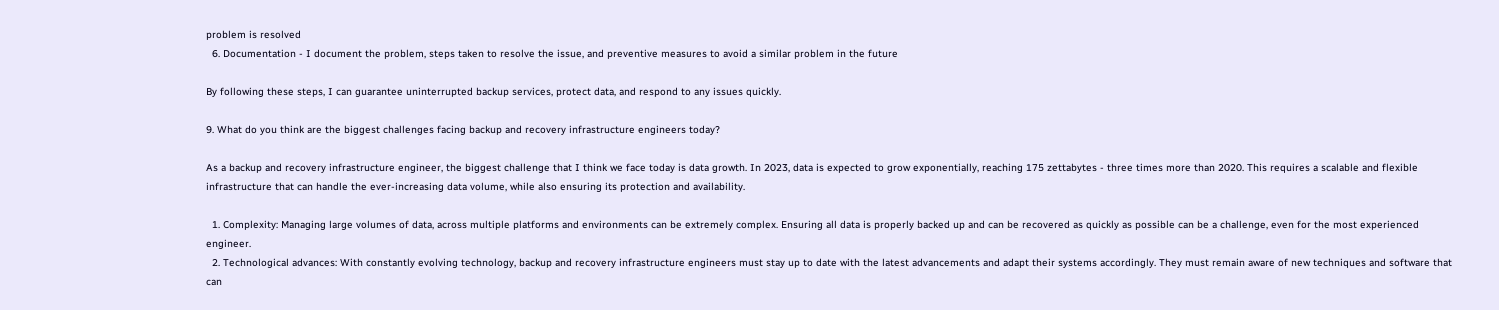problem is resolved
  6. Documentation - I document the problem, steps taken to resolve the issue, and preventive measures to avoid a similar problem in the future

By following these steps, I can guarantee uninterrupted backup services, protect data, and respond to any issues quickly.

9. What do you think are the biggest challenges facing backup and recovery infrastructure engineers today?

As a backup and recovery infrastructure engineer, the biggest challenge that I think we face today is data growth. In 2023, data is expected to grow exponentially, reaching 175 zettabytes - three times more than 2020. This requires a scalable and flexible infrastructure that can handle the ever-increasing data volume, while also ensuring its protection and availability.

  1. Complexity: Managing large volumes of data, across multiple platforms and environments can be extremely complex. Ensuring all data is properly backed up and can be recovered as quickly as possible can be a challenge, even for the most experienced engineer.
  2. Technological advances: With constantly evolving technology, backup and recovery infrastructure engineers must stay up to date with the latest advancements and adapt their systems accordingly. They must remain aware of new techniques and software that can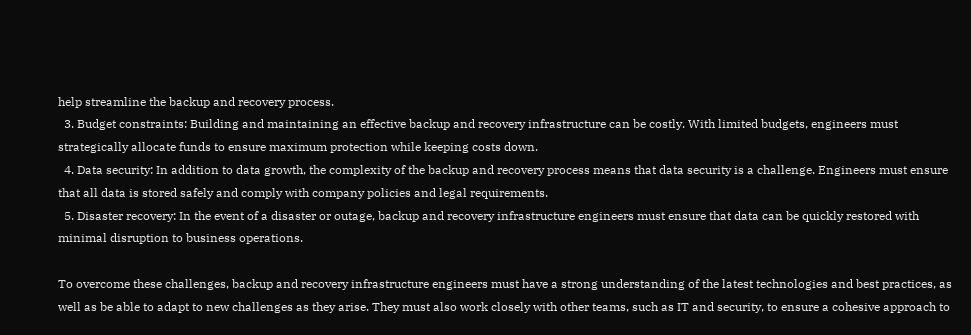help streamline the backup and recovery process.
  3. Budget constraints: Building and maintaining an effective backup and recovery infrastructure can be costly. With limited budgets, engineers must strategically allocate funds to ensure maximum protection while keeping costs down.
  4. Data security: In addition to data growth, the complexity of the backup and recovery process means that data security is a challenge. Engineers must ensure that all data is stored safely and comply with company policies and legal requirements.
  5. Disaster recovery: In the event of a disaster or outage, backup and recovery infrastructure engineers must ensure that data can be quickly restored with minimal disruption to business operations.

To overcome these challenges, backup and recovery infrastructure engineers must have a strong understanding of the latest technologies and best practices, as well as be able to adapt to new challenges as they arise. They must also work closely with other teams, such as IT and security, to ensure a cohesive approach to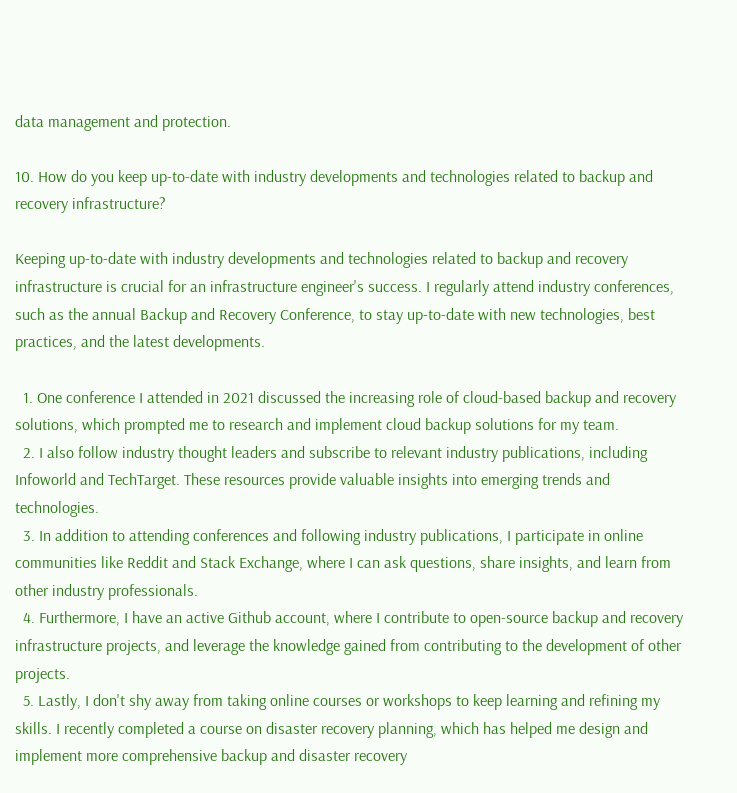data management and protection.

10. How do you keep up-to-date with industry developments and technologies related to backup and recovery infrastructure?

Keeping up-to-date with industry developments and technologies related to backup and recovery infrastructure is crucial for an infrastructure engineer's success. I regularly attend industry conferences, such as the annual Backup and Recovery Conference, to stay up-to-date with new technologies, best practices, and the latest developments.

  1. One conference I attended in 2021 discussed the increasing role of cloud-based backup and recovery solutions, which prompted me to research and implement cloud backup solutions for my team.
  2. I also follow industry thought leaders and subscribe to relevant industry publications, including Infoworld and TechTarget. These resources provide valuable insights into emerging trends and technologies.
  3. In addition to attending conferences and following industry publications, I participate in online communities like Reddit and Stack Exchange, where I can ask questions, share insights, and learn from other industry professionals.
  4. Furthermore, I have an active Github account, where I contribute to open-source backup and recovery infrastructure projects, and leverage the knowledge gained from contributing to the development of other projects.
  5. Lastly, I don't shy away from taking online courses or workshops to keep learning and refining my skills. I recently completed a course on disaster recovery planning, which has helped me design and implement more comprehensive backup and disaster recovery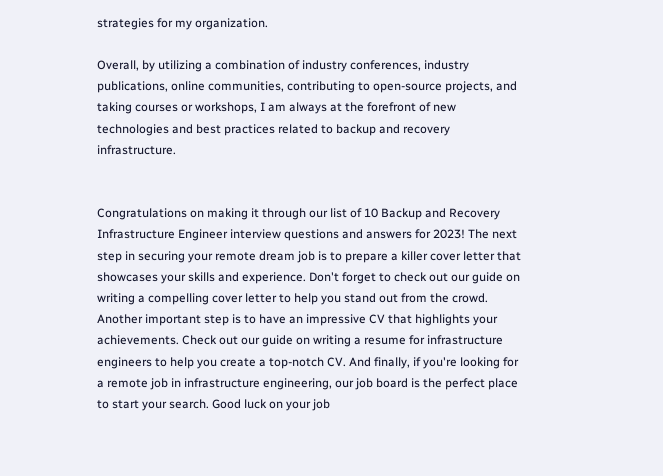strategies for my organization.

Overall, by utilizing a combination of industry conferences, industry publications, online communities, contributing to open-source projects, and taking courses or workshops, I am always at the forefront of new technologies and best practices related to backup and recovery infrastructure.


Congratulations on making it through our list of 10 Backup and Recovery Infrastructure Engineer interview questions and answers for 2023! The next step in securing your remote dream job is to prepare a killer cover letter that showcases your skills and experience. Don't forget to check out our guide on writing a compelling cover letter to help you stand out from the crowd. Another important step is to have an impressive CV that highlights your achievements. Check out our guide on writing a resume for infrastructure engineers to help you create a top-notch CV. And finally, if you're looking for a remote job in infrastructure engineering, our job board is the perfect place to start your search. Good luck on your job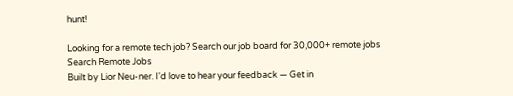hunt!

Looking for a remote tech job? Search our job board for 30,000+ remote jobs
Search Remote Jobs
Built by Lior Neu-ner. I'd love to hear your feedback — Get in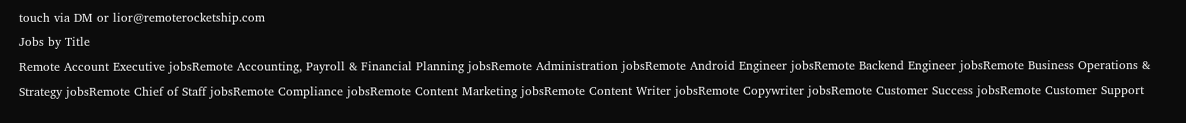touch via DM or lior@remoterocketship.com
Jobs by Title
Remote Account Executive jobsRemote Accounting, Payroll & Financial Planning jobsRemote Administration jobsRemote Android Engineer jobsRemote Backend Engineer jobsRemote Business Operations & Strategy jobsRemote Chief of Staff jobsRemote Compliance jobsRemote Content Marketing jobsRemote Content Writer jobsRemote Copywriter jobsRemote Customer Success jobsRemote Customer Support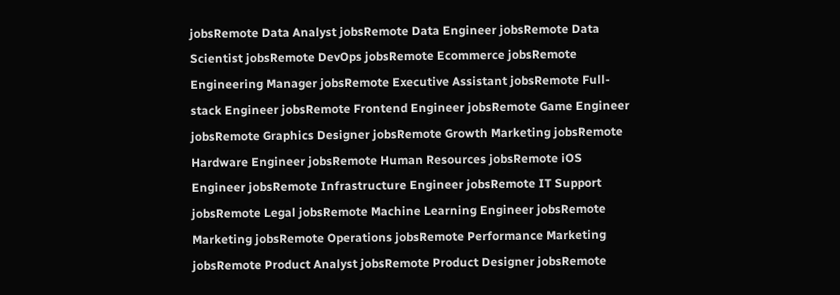jobsRemote Data Analyst jobsRemote Data Engineer jobsRemote Data Scientist jobsRemote DevOps jobsRemote Ecommerce jobsRemote Engineering Manager jobsRemote Executive Assistant jobsRemote Full-stack Engineer jobsRemote Frontend Engineer jobsRemote Game Engineer jobsRemote Graphics Designer jobsRemote Growth Marketing jobsRemote Hardware Engineer jobsRemote Human Resources jobsRemote iOS Engineer jobsRemote Infrastructure Engineer jobsRemote IT Support jobsRemote Legal jobsRemote Machine Learning Engineer jobsRemote Marketing jobsRemote Operations jobsRemote Performance Marketing jobsRemote Product Analyst jobsRemote Product Designer jobsRemote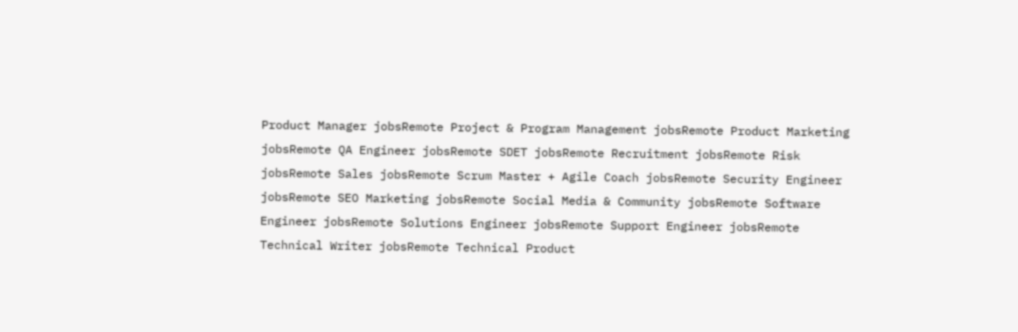Product Manager jobsRemote Project & Program Management jobsRemote Product Marketing jobsRemote QA Engineer jobsRemote SDET jobsRemote Recruitment jobsRemote Risk jobsRemote Sales jobsRemote Scrum Master + Agile Coach jobsRemote Security Engineer jobsRemote SEO Marketing jobsRemote Social Media & Community jobsRemote Software Engineer jobsRemote Solutions Engineer jobsRemote Support Engineer jobsRemote Technical Writer jobsRemote Technical Product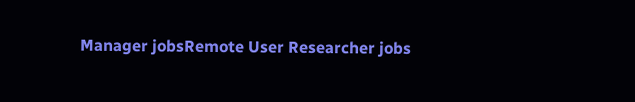Manager jobsRemote User Researcher jobs